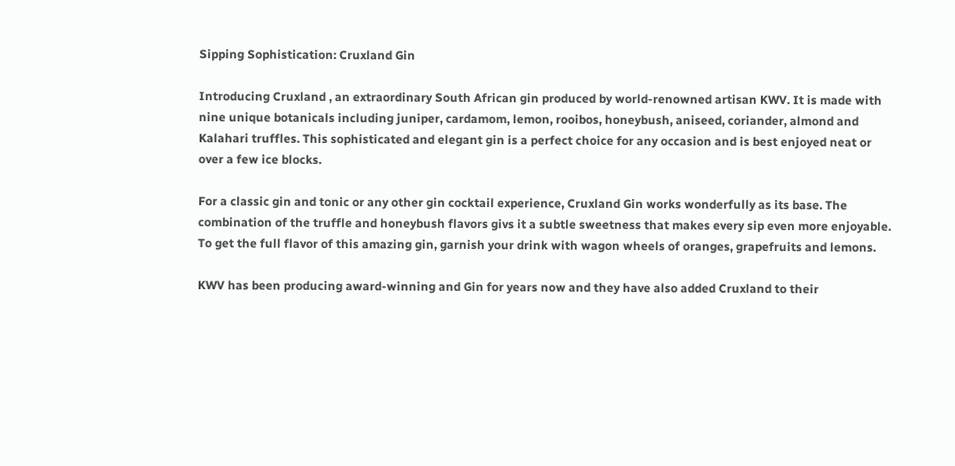Sipping Sophistication: Cruxland Gin

Introducing Cruxland , an extraordinary South African gin produced by world-renowned artisan KWV. It is made with nine unique botanicals including juniper, cardamom, lemon, rooibos, honeybush, aniseed, coriander, almond and Kalahari truffles. This sophisticated and elegant gin is a perfect choice for any occasion and is best enjoyed neat or over a few ice blocks.

For a classic gin and tonic or any other gin cocktail experience, Cruxland Gin works wonderfully as its base. The combination of the truffle and honeybush flavors givs it a subtle sweetness that makes every sip even more enjoyable. To get the full flavor of this amazing gin, garnish your drink with wagon wheels of oranges, grapefruits and lemons.

KWV has been producing award-winning and Gin for years now and they have also added Cruxland to their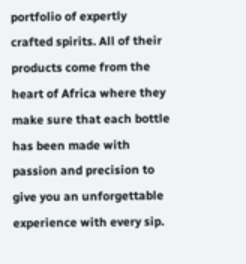portfolio of expertly crafted spirits. All of their products come from the heart of Africa where they make sure that each bottle has been made with passion and precision to give you an unforgettable experience with every sip.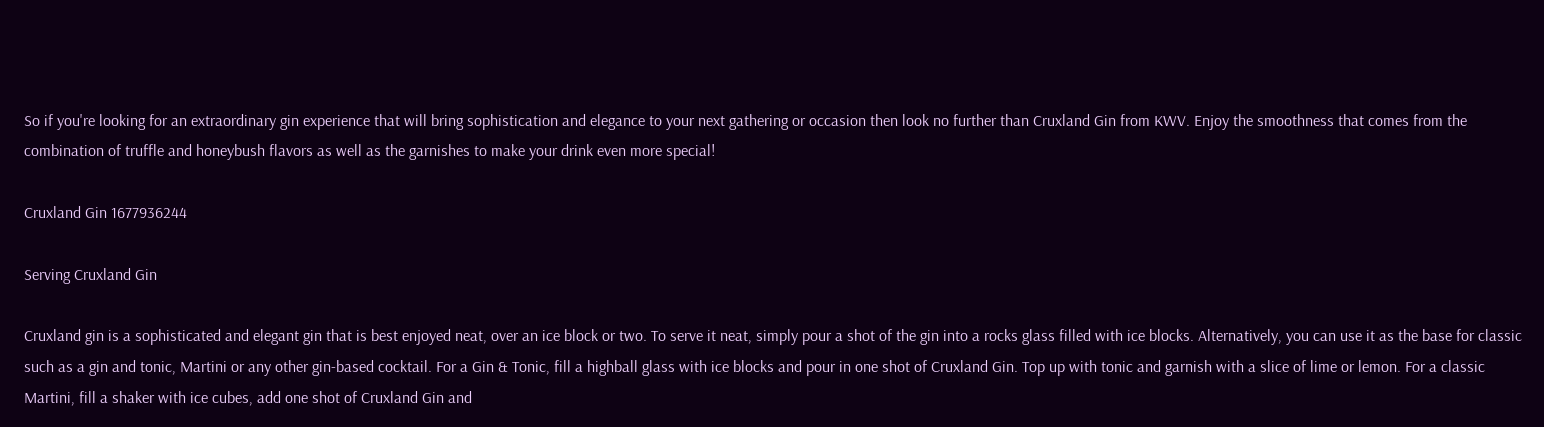So if you're looking for an extraordinary gin experience that will bring sophistication and elegance to your next gathering or occasion then look no further than Cruxland Gin from KWV. Enjoy the smoothness that comes from the combination of truffle and honeybush flavors as well as the garnishes to make your drink even more special!

Cruxland Gin 1677936244

Serving Cruxland Gin

Cruxland gin is a sophisticated and elegant gin that is best enjoyed neat, over an ice block or two. To serve it neat, simply pour a shot of the gin into a rocks glass filled with ice blocks. Alternatively, you can use it as the base for classic such as a gin and tonic, Martini or any other gin-based cocktail. For a Gin & Tonic, fill a highball glass with ice blocks and pour in one shot of Cruxland Gin. Top up with tonic and garnish with a slice of lime or lemon. For a classic Martini, fill a shaker with ice cubes, add one shot of Cruxland Gin and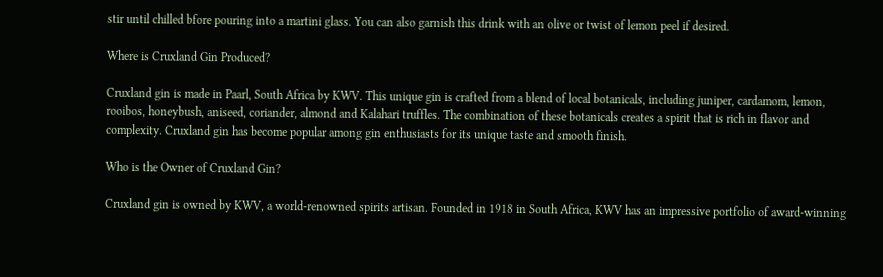stir until chilled bfore pouring into a martini glass. You can also garnish this drink with an olive or twist of lemon peel if desired.

Where is Cruxland Gin Produced?

Cruxland gin is made in Paarl, South Africa by KWV. This unique gin is crafted from a blend of local botanicals, including juniper, cardamom, lemon, rooibos, honeybush, aniseed, coriander, almond and Kalahari truffles. The combination of these botanicals creates a spirit that is rich in flavor and complexity. Cruxland gin has become popular among gin enthusiasts for its unique taste and smooth finish.

Who is the Owner of Cruxland Gin?

Cruxland gin is owned by KWV, a world-renowned spirits artisan. Founded in 1918 in South Africa, KWV has an impressive portfolio of award-winning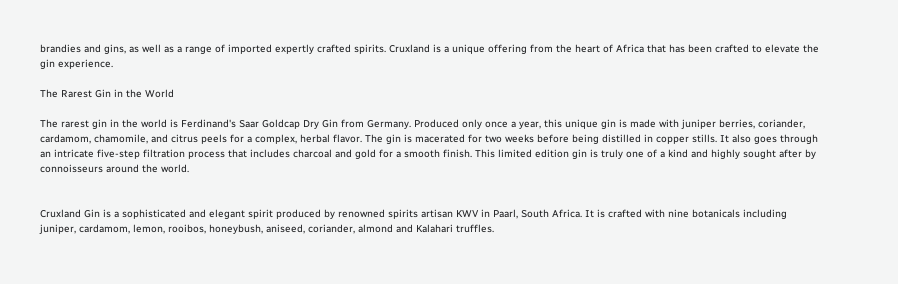brandies and gins, as well as a range of imported expertly crafted spirits. Cruxland is a unique offering from the heart of Africa that has been crafted to elevate the gin experience.

The Rarest Gin in the World

The rarest gin in the world is Ferdinand's Saar Goldcap Dry Gin from Germany. Produced only once a year, this unique gin is made with juniper berries, coriander, cardamom, chamomile, and citrus peels for a complex, herbal flavor. The gin is macerated for two weeks before being distilled in copper stills. It also goes through an intricate five-step filtration process that includes charcoal and gold for a smooth finish. This limited edition gin is truly one of a kind and highly sought after by connoisseurs around the world.


Cruxland Gin is a sophisticated and elegant spirit produced by renowned spirits artisan KWV in Paarl, South Africa. It is crafted with nine botanicals including juniper, cardamom, lemon, rooibos, honeybush, aniseed, coriander, almond and Kalahari truffles.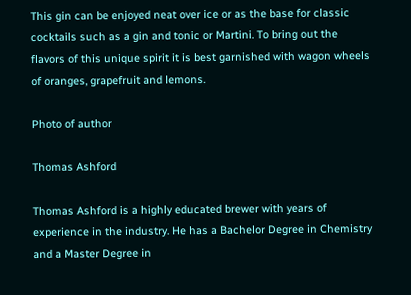This gin can be enjoyed neat over ice or as the base for classic cocktails such as a gin and tonic or Martini. To bring out the flavors of this unique spirit it is best garnished with wagon wheels of oranges, grapefruit and lemons.

Photo of author

Thomas Ashford

Thomas Ashford is a highly educated brewer with years of experience in the industry. He has a Bachelor Degree in Chemistry and a Master Degree in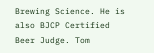Brewing Science. He is also BJCP Certified Beer Judge. Tom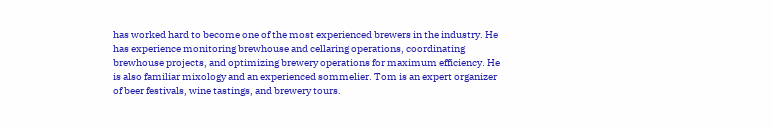has worked hard to become one of the most experienced brewers in the industry. He has experience monitoring brewhouse and cellaring operations, coordinating brewhouse projects, and optimizing brewery operations for maximum efficiency. He is also familiar mixology and an experienced sommelier. Tom is an expert organizer of beer festivals, wine tastings, and brewery tours.